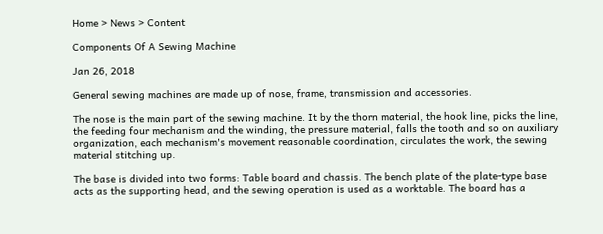Home > News > Content

Components Of A Sewing Machine

Jan 26, 2018

General sewing machines are made up of nose, frame, transmission and accessories.

The nose is the main part of the sewing machine. It by the thorn material, the hook line, picks the line, the feeding four mechanism and the winding, the pressure material, falls the tooth and so on auxiliary organization, each mechanism's movement reasonable coordination, circulates the work, the sewing material stitching up.

The base is divided into two forms: Table board and chassis. The bench plate of the plate-type base acts as the supporting head, and the sewing operation is used as a worktable. The board has a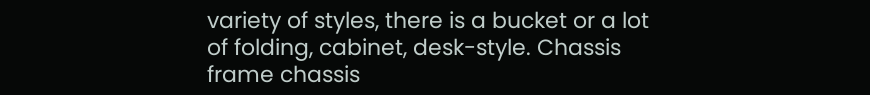variety of styles, there is a bucket or a lot of folding, cabinet, desk-style. Chassis frame chassis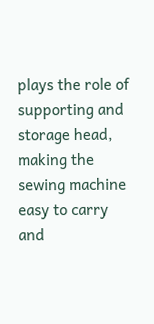plays the role of supporting and storage head, making the sewing machine easy to carry and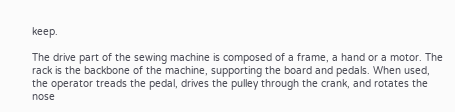keep.

The drive part of the sewing machine is composed of a frame, a hand or a motor. The rack is the backbone of the machine, supporting the board and pedals. When used, the operator treads the pedal, drives the pulley through the crank, and rotates the nose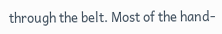through the belt. Most of the hand-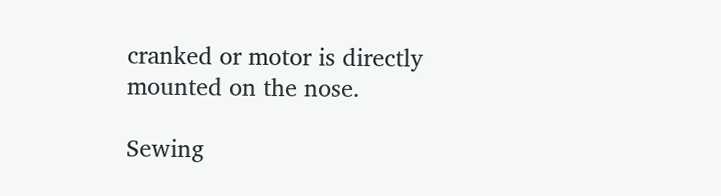cranked or motor is directly mounted on the nose.

Sewing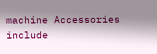machine Accessories include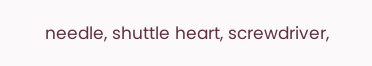needle, shuttle heart, screwdriver,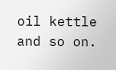oil kettle and so on.